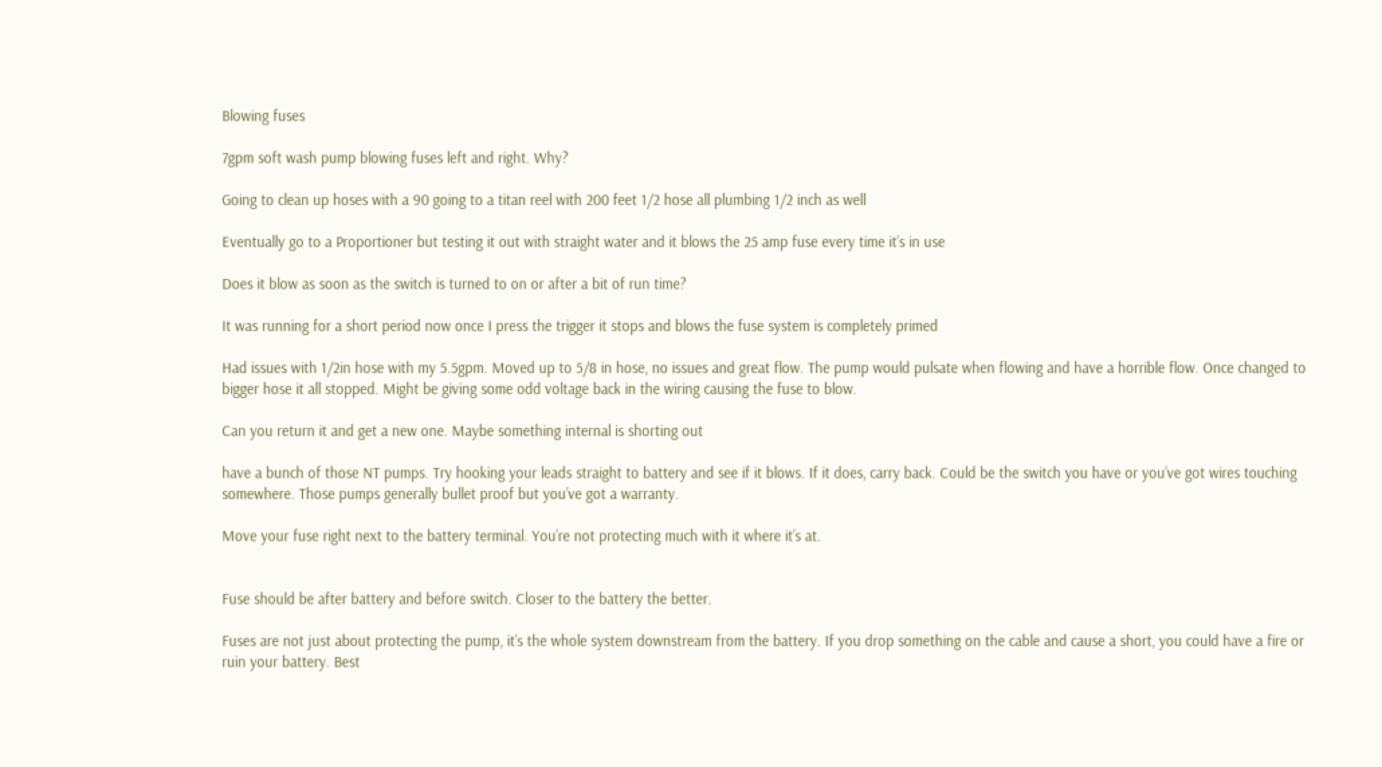Blowing fuses

7gpm soft wash pump blowing fuses left and right. Why?

Going to clean up hoses with a 90 going to a titan reel with 200 feet 1/2 hose all plumbing 1/2 inch as well

Eventually go to a Proportioner but testing it out with straight water and it blows the 25 amp fuse every time it’s in use

Does it blow as soon as the switch is turned to on or after a bit of run time?

It was running for a short period now once I press the trigger it stops and blows the fuse system is completely primed

Had issues with 1/2in hose with my 5.5gpm. Moved up to 5/8 in hose, no issues and great flow. The pump would pulsate when flowing and have a horrible flow. Once changed to bigger hose it all stopped. Might be giving some odd voltage back in the wiring causing the fuse to blow.

Can you return it and get a new one. Maybe something internal is shorting out

have a bunch of those NT pumps. Try hooking your leads straight to battery and see if it blows. If it does, carry back. Could be the switch you have or you’ve got wires touching somewhere. Those pumps generally bullet proof but you’ve got a warranty.

Move your fuse right next to the battery terminal. You’re not protecting much with it where it’s at.


Fuse should be after battery and before switch. Closer to the battery the better.

Fuses are not just about protecting the pump, it’s the whole system downstream from the battery. If you drop something on the cable and cause a short, you could have a fire or ruin your battery. Best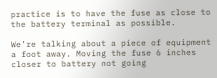practice is to have the fuse as close to the battery terminal as possible.

We’re talking about a piece of equipment a foot away. Moving the fuse 6 inches closer to battery not going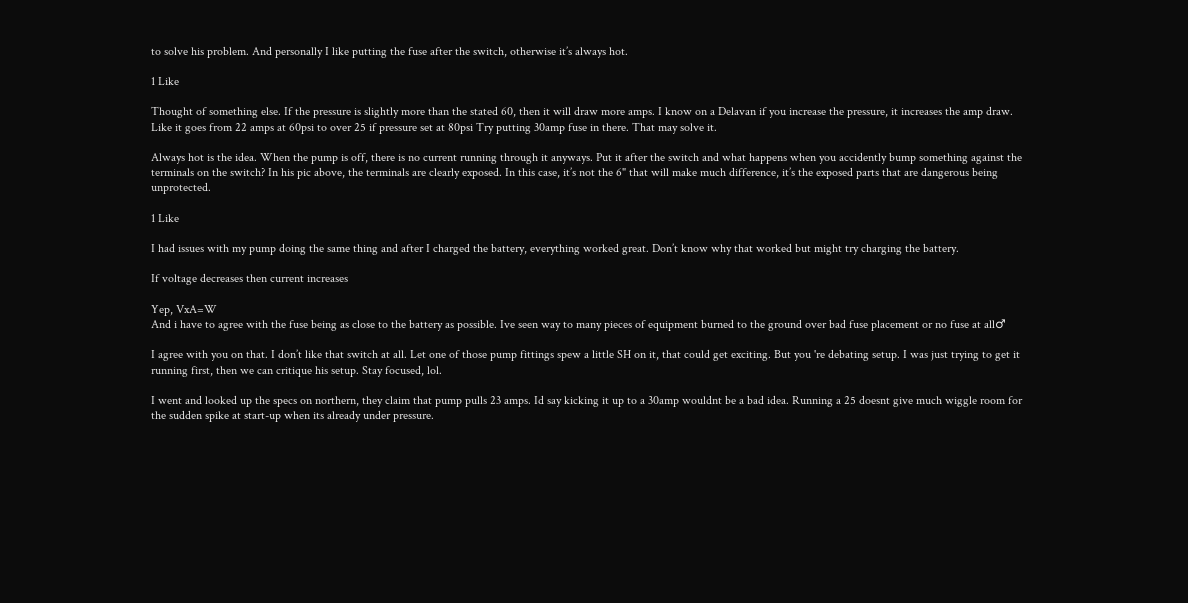to solve his problem. And personally I like putting the fuse after the switch, otherwise it’s always hot.

1 Like

Thought of something else. If the pressure is slightly more than the stated 60, then it will draw more amps. I know on a Delavan if you increase the pressure, it increases the amp draw. Like it goes from 22 amps at 60psi to over 25 if pressure set at 80psi Try putting 30amp fuse in there. That may solve it.

Always hot is the idea. When the pump is off, there is no current running through it anyways. Put it after the switch and what happens when you accidently bump something against the terminals on the switch? In his pic above, the terminals are clearly exposed. In this case, it’s not the 6" that will make much difference, it’s the exposed parts that are dangerous being unprotected.

1 Like

I had issues with my pump doing the same thing and after I charged the battery, everything worked great. Don’t know why that worked but might try charging the battery.

If voltage decreases then current increases

Yep, VxA=W
And i have to agree with the fuse being as close to the battery as possible. Ive seen way to many pieces of equipment burned to the ground over bad fuse placement or no fuse at all♂

I agree with you on that. I don’t like that switch at all. Let one of those pump fittings spew a little SH on it, that could get exciting. But you 're debating setup. I was just trying to get it running first, then we can critique his setup. Stay focused, lol.

I went and looked up the specs on northern, they claim that pump pulls 23 amps. Id say kicking it up to a 30amp wouldnt be a bad idea. Running a 25 doesnt give much wiggle room for the sudden spike at start-up when its already under pressure.